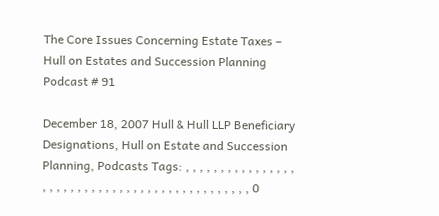The Core Issues Concerning Estate Taxes – Hull on Estates and Succession Planning Podcast # 91

December 18, 2007 Hull & Hull LLP Beneficiary Designations, Hull on Estate and Succession Planning, Podcasts Tags: , , , , , , , , , , , , , , , , , , , , , , , , , , , , , , , , , , , , , , , , , , , , , , 0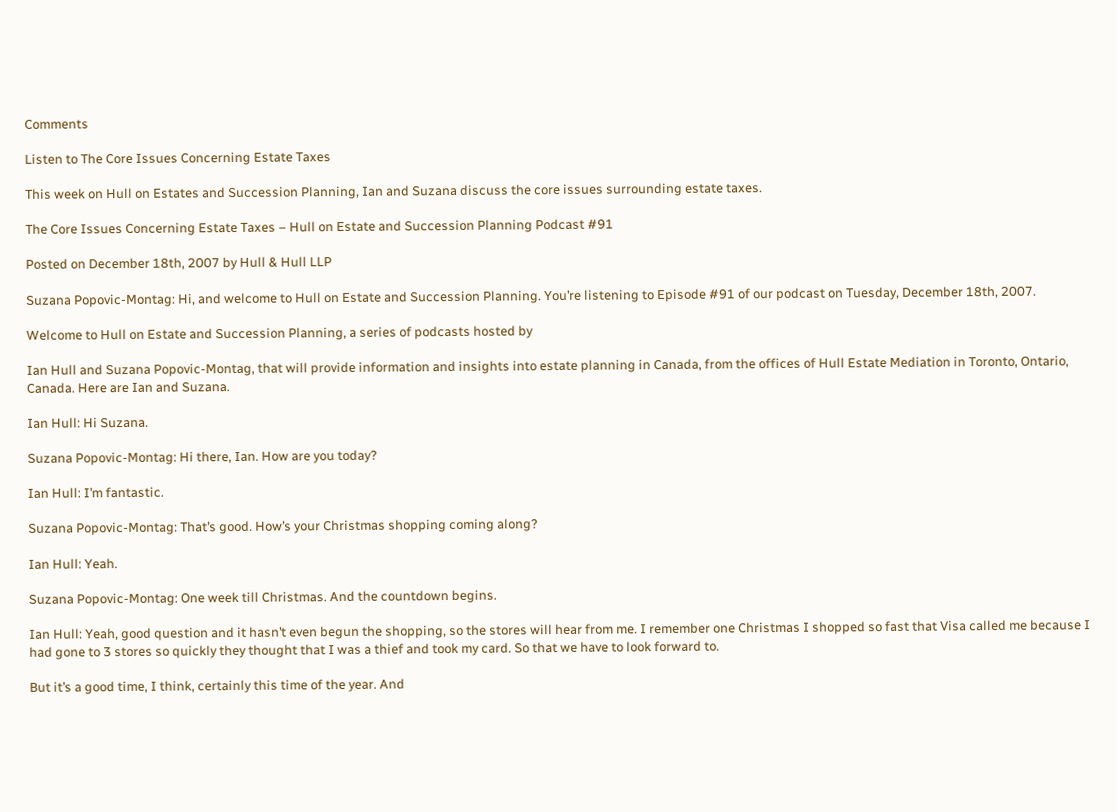Comments

Listen to The Core Issues Concerning Estate Taxes

This week on Hull on Estates and Succession Planning, Ian and Suzana discuss the core issues surrounding estate taxes.

The Core Issues Concerning Estate Taxes – Hull on Estate and Succession Planning Podcast #91

Posted on December 18th, 2007 by Hull & Hull LLP

Suzana Popovic-Montag: Hi, and welcome to Hull on Estate and Succession Planning. You’re listening to Episode #91 of our podcast on Tuesday, December 18th, 2007.

Welcome to Hull on Estate and Succession Planning, a series of podcasts hosted by

Ian Hull and Suzana Popovic-Montag, that will provide information and insights into estate planning in Canada, from the offices of Hull Estate Mediation in Toronto, Ontario, Canada. Here are Ian and Suzana.

Ian Hull: Hi Suzana.

Suzana Popovic-Montag: Hi there, Ian. How are you today?

Ian Hull: I’m fantastic.

Suzana Popovic-Montag: That’s good. How’s your Christmas shopping coming along?

Ian Hull: Yeah.

Suzana Popovic-Montag: One week till Christmas. And the countdown begins.

Ian Hull: Yeah, good question and it hasn’t even begun the shopping, so the stores will hear from me. I remember one Christmas I shopped so fast that Visa called me because I had gone to 3 stores so quickly they thought that I was a thief and took my card. So that we have to look forward to.

But it’s a good time, I think, certainly this time of the year. And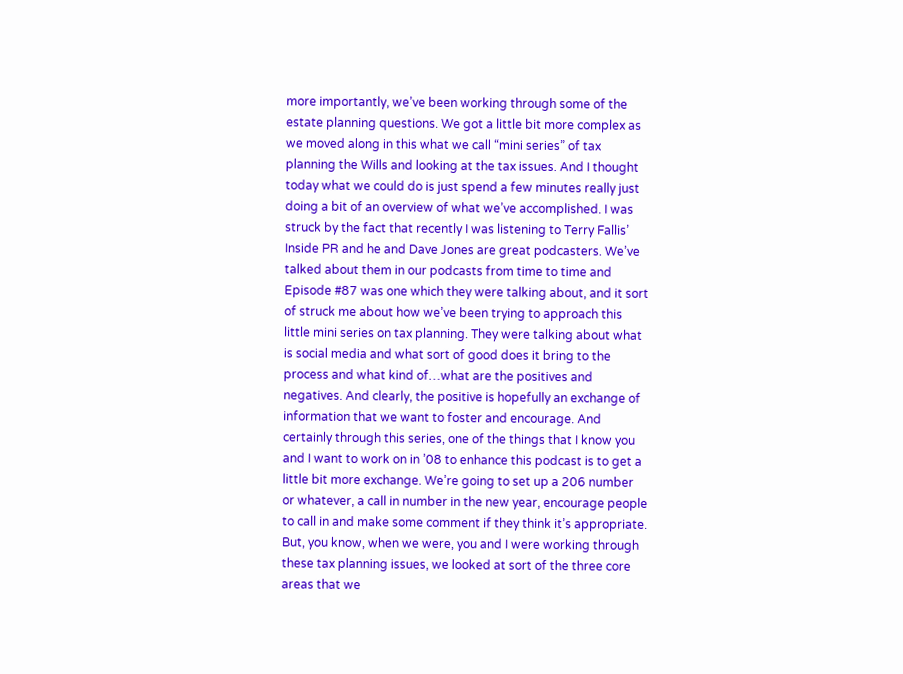more importantly, we’ve been working through some of the estate planning questions. We got a little bit more complex as we moved along in this what we call “mini series” of tax planning the Wills and looking at the tax issues. And I thought today what we could do is just spend a few minutes really just doing a bit of an overview of what we’ve accomplished. I was struck by the fact that recently I was listening to Terry Fallis’ Inside PR and he and Dave Jones are great podcasters. We’ve talked about them in our podcasts from time to time and Episode #87 was one which they were talking about, and it sort of struck me about how we’ve been trying to approach this little mini series on tax planning. They were talking about what is social media and what sort of good does it bring to the process and what kind of…what are the positives and negatives. And clearly, the positive is hopefully an exchange of information that we want to foster and encourage. And certainly through this series, one of the things that I know you and I want to work on in ’08 to enhance this podcast is to get a little bit more exchange. We’re going to set up a 206 number or whatever, a call in number in the new year, encourage people to call in and make some comment if they think it’s appropriate. But, you know, when we were, you and I were working through these tax planning issues, we looked at sort of the three core areas that we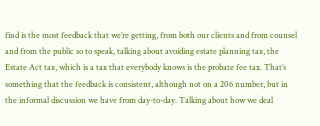find is the most feedback that we’re getting, from both our clients and from counsel and from the public so to speak, talking about avoiding estate planning tax, the Estate Act tax, which is a tax that everybody knows is the probate fee tax. That’s something that the feedback is consistent, although not on a 206 number, but in the informal discussion we have from day-to-day. Talking about how we deal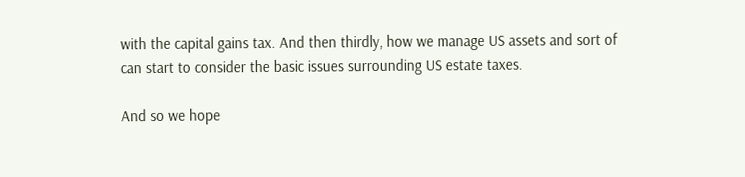with the capital gains tax. And then thirdly, how we manage US assets and sort of can start to consider the basic issues surrounding US estate taxes.

And so we hope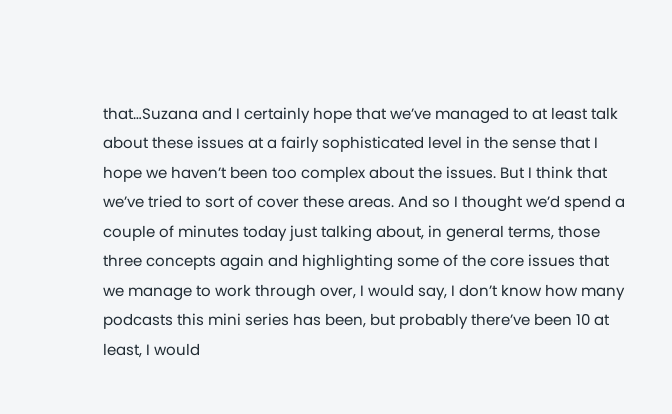that…Suzana and I certainly hope that we’ve managed to at least talk about these issues at a fairly sophisticated level in the sense that I hope we haven’t been too complex about the issues. But I think that we’ve tried to sort of cover these areas. And so I thought we’d spend a couple of minutes today just talking about, in general terms, those three concepts again and highlighting some of the core issues that we manage to work through over, I would say, I don’t know how many podcasts this mini series has been, but probably there’ve been 10 at least, I would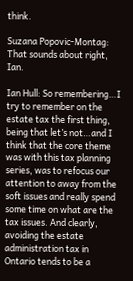think.

Suzana Popovic-Montag: That sounds about right, Ian.

Ian Hull: So remembering…I try to remember on the estate tax the first thing, being that let’s not…and I think that the core theme was with this tax planning series, was to refocus our attention to away from the soft issues and really spend some time on what are the tax issues. And clearly, avoiding the estate administration tax in Ontario tends to be a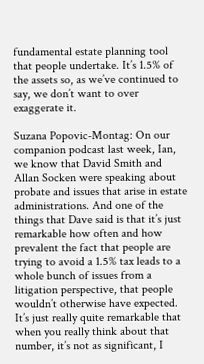fundamental estate planning tool that people undertake. It’s 1.5% of the assets so, as we’ve continued to say, we don’t want to over exaggerate it.

Suzana Popovic-Montag: On our companion podcast last week, Ian, we know that David Smith and Allan Socken were speaking about probate and issues that arise in estate administrations. And one of the things that Dave said is that it’s just remarkable how often and how prevalent the fact that people are trying to avoid a 1.5% tax leads to a whole bunch of issues from a litigation perspective, that people wouldn’t otherwise have expected. It’s just really quite remarkable that when you really think about that number, it’s not as significant, I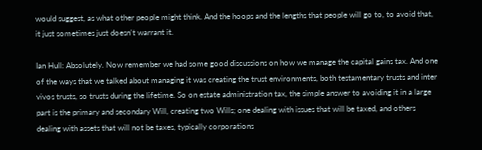would suggest, as what other people might think. And the hoops and the lengths that people will go to, to avoid that, it just sometimes just doesn’t warrant it.

Ian Hull: Absolutely. Now remember we had some good discussions on how we manage the capital gains tax. And one of the ways that we talked about managing it was creating the trust environments, both testamentary trusts and inter vivos trusts, so trusts during the lifetime. So on estate administration tax, the simple answer to avoiding it in a large part is the primary and secondary Will, creating two Wills; one dealing with issues that will be taxed, and others dealing with assets that will not be taxes, typically corporations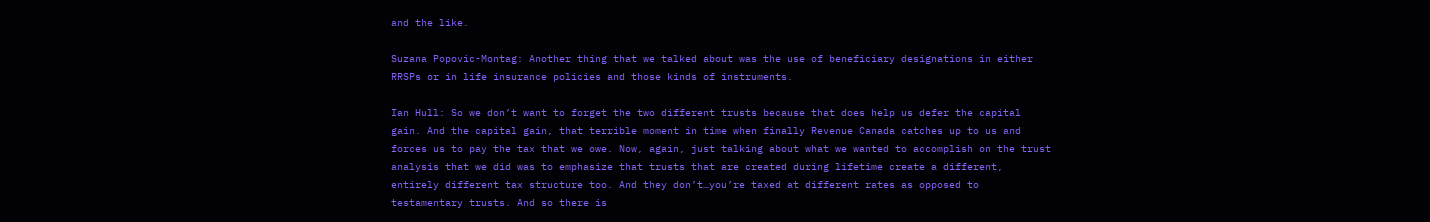and the like.

Suzana Popovic-Montag: Another thing that we talked about was the use of beneficiary designations in either RRSPs or in life insurance policies and those kinds of instruments.

Ian Hull: So we don’t want to forget the two different trusts because that does help us defer the capital gain. And the capital gain, that terrible moment in time when finally Revenue Canada catches up to us and forces us to pay the tax that we owe. Now, again, just talking about what we wanted to accomplish on the trust analysis that we did was to emphasize that trusts that are created during lifetime create a different, entirely different tax structure too. And they don’t…you’re taxed at different rates as opposed to testamentary trusts. And so there is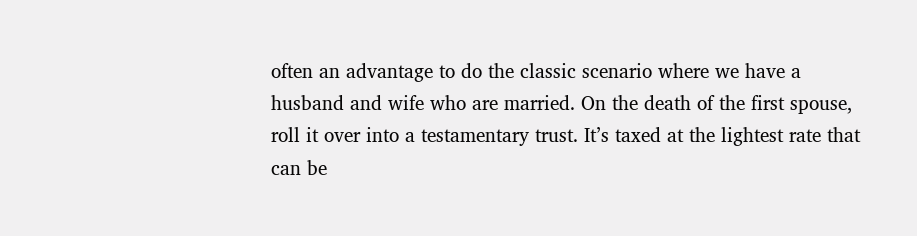often an advantage to do the classic scenario where we have a husband and wife who are married. On the death of the first spouse, roll it over into a testamentary trust. It’s taxed at the lightest rate that can be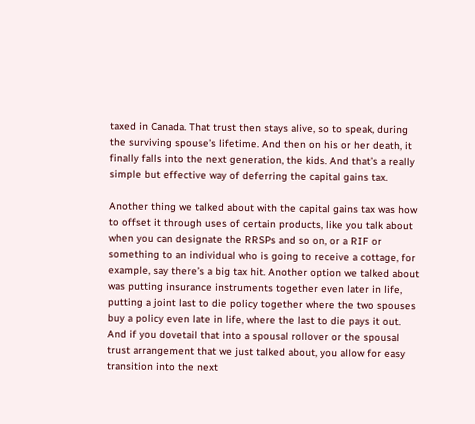taxed in Canada. That trust then stays alive, so to speak, during the surviving spouse’s lifetime. And then on his or her death, it finally falls into the next generation, the kids. And that’s a really simple but effective way of deferring the capital gains tax.

Another thing we talked about with the capital gains tax was how to offset it through uses of certain products, like you talk about when you can designate the RRSPs and so on, or a RIF or something to an individual who is going to receive a cottage, for example, say there’s a big tax hit. Another option we talked about was putting insurance instruments together even later in life, putting a joint last to die policy together where the two spouses buy a policy even late in life, where the last to die pays it out. And if you dovetail that into a spousal rollover or the spousal trust arrangement that we just talked about, you allow for easy transition into the next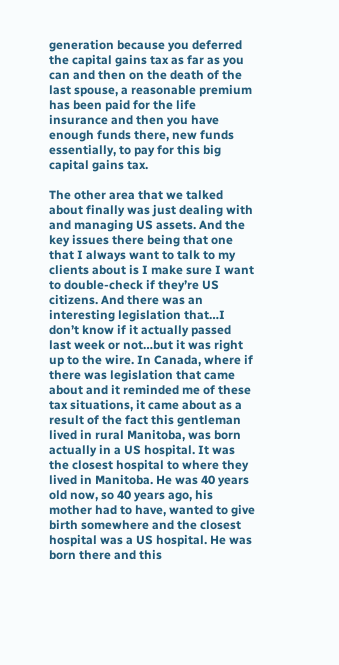generation because you deferred the capital gains tax as far as you can and then on the death of the last spouse, a reasonable premium has been paid for the life insurance and then you have enough funds there, new funds essentially, to pay for this big capital gains tax.

The other area that we talked about finally was just dealing with and managing US assets. And the key issues there being that one that I always want to talk to my clients about is I make sure I want to double-check if they’re US citizens. And there was an interesting legislation that…I don’t know if it actually passed last week or not…but it was right up to the wire. In Canada, where if there was legislation that came about and it reminded me of these tax situations, it came about as a result of the fact this gentleman lived in rural Manitoba, was born actually in a US hospital. It was the closest hospital to where they lived in Manitoba. He was 40 years old now, so 40 years ago, his mother had to have, wanted to give birth somewhere and the closest hospital was a US hospital. He was born there and this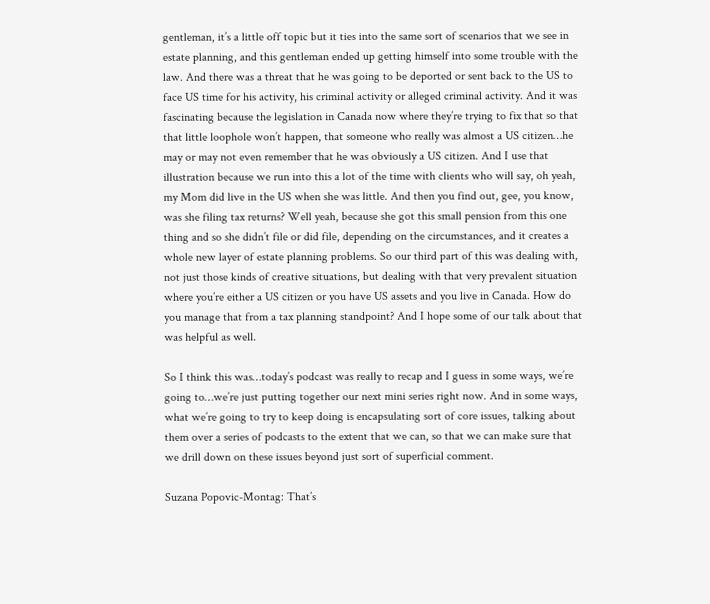gentleman, it’s a little off topic but it ties into the same sort of scenarios that we see in estate planning, and this gentleman ended up getting himself into some trouble with the law. And there was a threat that he was going to be deported or sent back to the US to face US time for his activity, his criminal activity or alleged criminal activity. And it was fascinating because the legislation in Canada now where they’re trying to fix that so that that little loophole won’t happen, that someone who really was almost a US citizen…he may or may not even remember that he was obviously a US citizen. And I use that illustration because we run into this a lot of the time with clients who will say, oh yeah, my Mom did live in the US when she was little. And then you find out, gee, you know, was she filing tax returns? Well yeah, because she got this small pension from this one thing and so she didn’t file or did file, depending on the circumstances, and it creates a whole new layer of estate planning problems. So our third part of this was dealing with, not just those kinds of creative situations, but dealing with that very prevalent situation where you’re either a US citizen or you have US assets and you live in Canada. How do you manage that from a tax planning standpoint? And I hope some of our talk about that was helpful as well.

So I think this was…today’s podcast was really to recap and I guess in some ways, we’re going to…we’re just putting together our next mini series right now. And in some ways, what we’re going to try to keep doing is encapsulating sort of core issues, talking about them over a series of podcasts to the extent that we can, so that we can make sure that we drill down on these issues beyond just sort of superficial comment.

Suzana Popovic-Montag: That’s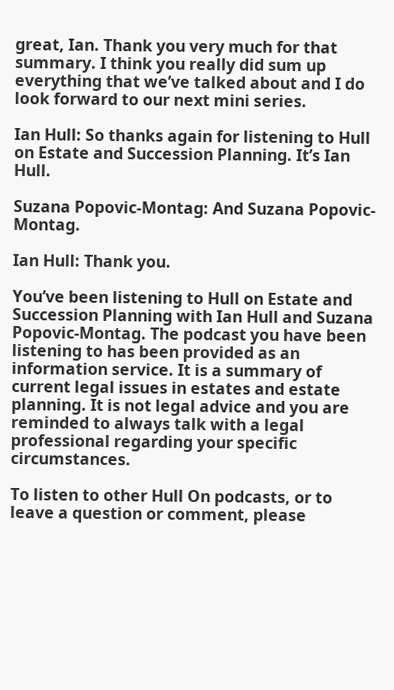great, Ian. Thank you very much for that summary. I think you really did sum up everything that we’ve talked about and I do look forward to our next mini series.

Ian Hull: So thanks again for listening to Hull on Estate and Succession Planning. It’s Ian Hull.

Suzana Popovic-Montag: And Suzana Popovic-Montag.

Ian Hull: Thank you.

You’ve been listening to Hull on Estate and Succession Planning with Ian Hull and Suzana Popovic-Montag. The podcast you have been listening to has been provided as an information service. It is a summary of current legal issues in estates and estate planning. It is not legal advice and you are reminded to always talk with a legal professional regarding your specific circumstances.

To listen to other Hull On podcasts, or to leave a question or comment, please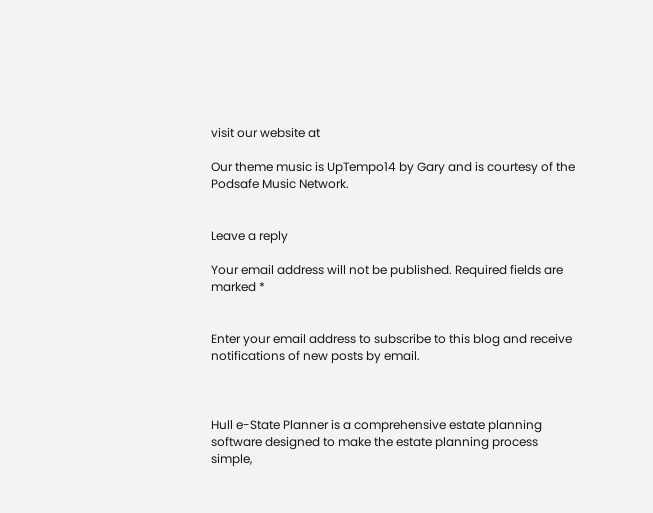visit our website at

Our theme music is UpTempo14 by Gary and is courtesy of the Podsafe Music Network.


Leave a reply

Your email address will not be published. Required fields are marked *


Enter your email address to subscribe to this blog and receive notifications of new posts by email.



Hull e-State Planner is a comprehensive estate planning software designed to make the estate planning process simple,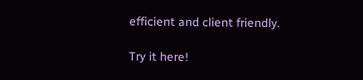efficient and client friendly.

Try it here!